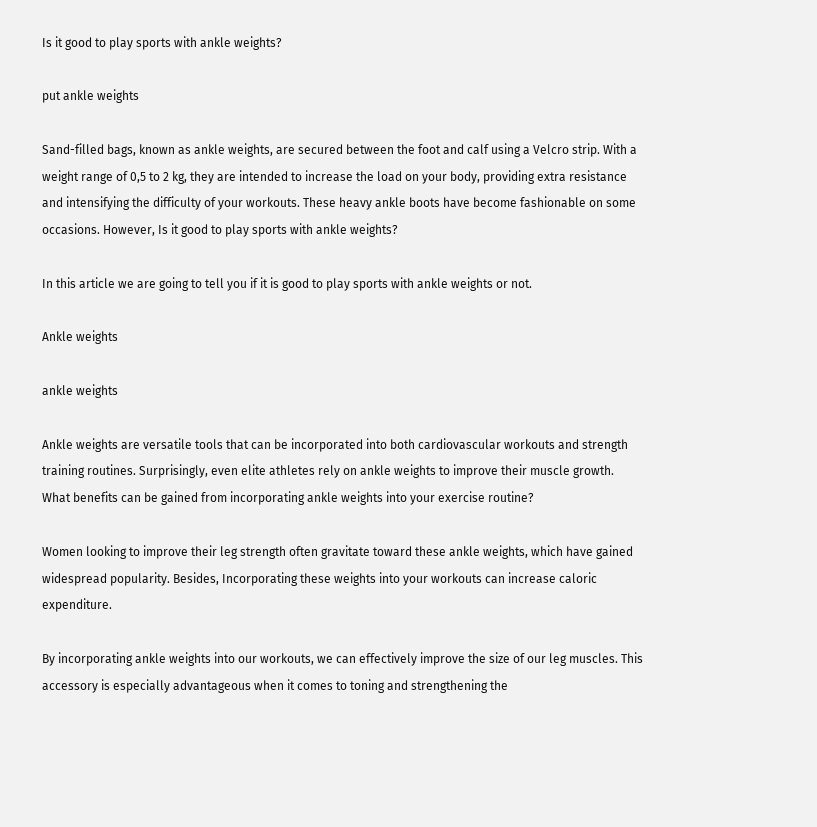Is it good to play sports with ankle weights?

put ankle weights

Sand-filled bags, known as ankle weights, are secured between the foot and calf using a Velcro strip. With a weight range of 0,5 to 2 kg, they are intended to increase the load on your body, providing extra resistance and intensifying the difficulty of your workouts. These heavy ankle boots have become fashionable on some occasions. However, Is it good to play sports with ankle weights?

In this article we are going to tell you if it is good to play sports with ankle weights or not.

Ankle weights

ankle weights

Ankle weights are versatile tools that can be incorporated into both cardiovascular workouts and strength training routines. Surprisingly, even elite athletes rely on ankle weights to improve their muscle growth. What benefits can be gained from incorporating ankle weights into your exercise routine?

Women looking to improve their leg strength often gravitate toward these ankle weights, which have gained widespread popularity. Besides, Incorporating these weights into your workouts can increase caloric expenditure.

By incorporating ankle weights into our workouts, we can effectively improve the size of our leg muscles. This accessory is especially advantageous when it comes to toning and strengthening the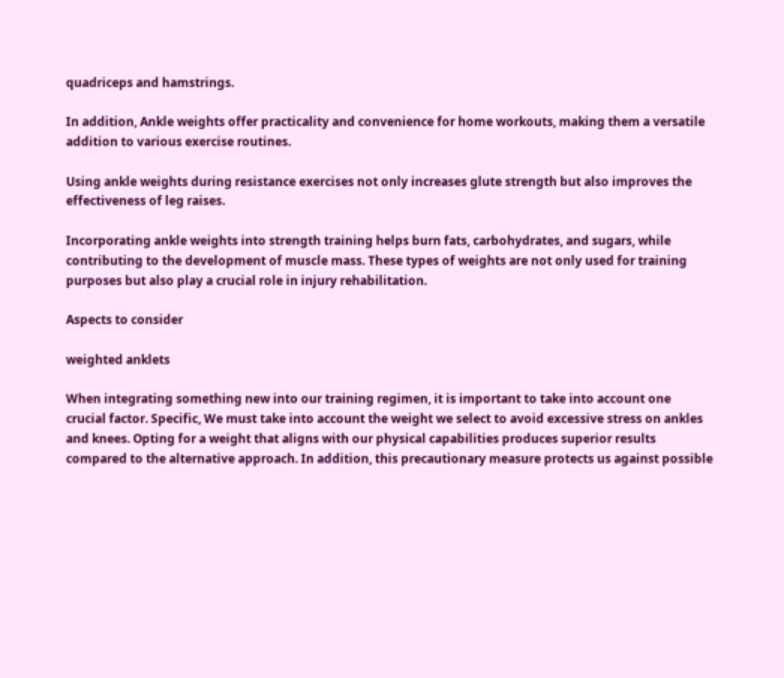quadriceps and hamstrings.

In addition, Ankle weights offer practicality and convenience for home workouts, making them a versatile addition to various exercise routines.

Using ankle weights during resistance exercises not only increases glute strength but also improves the effectiveness of leg raises.

Incorporating ankle weights into strength training helps burn fats, carbohydrates, and sugars, while contributing to the development of muscle mass. These types of weights are not only used for training purposes but also play a crucial role in injury rehabilitation.

Aspects to consider

weighted anklets

When integrating something new into our training regimen, it is important to take into account one crucial factor. Specific, We must take into account the weight we select to avoid excessive stress on ankles and knees. Opting for a weight that aligns with our physical capabilities produces superior results compared to the alternative approach. In addition, this precautionary measure protects us against possible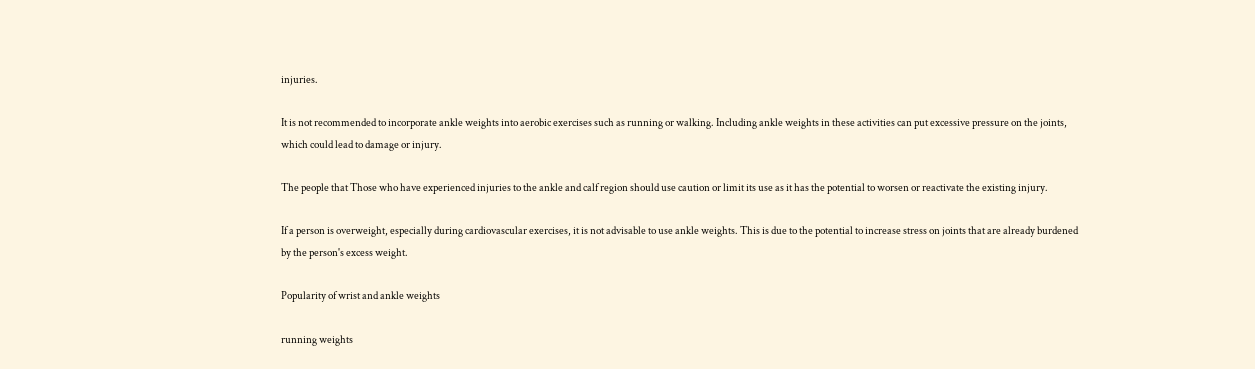injuries.

It is not recommended to incorporate ankle weights into aerobic exercises such as running or walking. Including ankle weights in these activities can put excessive pressure on the joints, which could lead to damage or injury.

The people that Those who have experienced injuries to the ankle and calf region should use caution or limit its use as it has the potential to worsen or reactivate the existing injury.

If a person is overweight, especially during cardiovascular exercises, it is not advisable to use ankle weights. This is due to the potential to increase stress on joints that are already burdened by the person's excess weight.

Popularity of wrist and ankle weights

running weights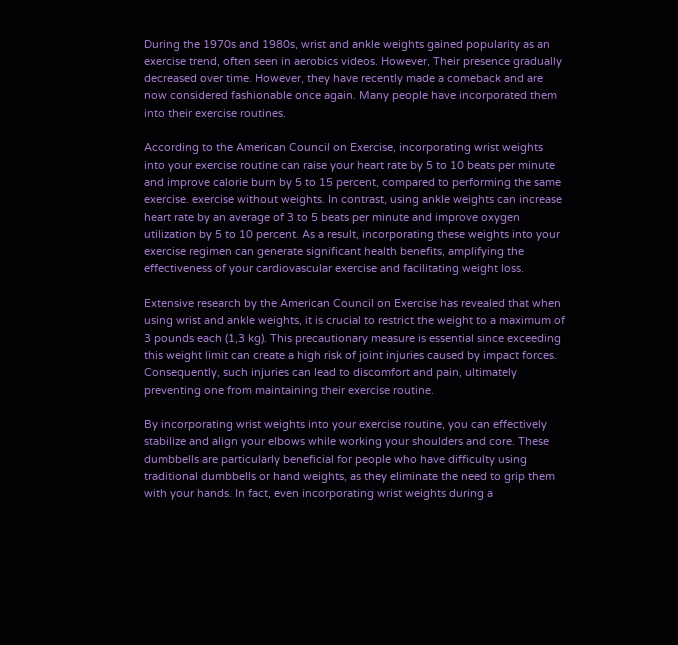During the 1970s and 1980s, wrist and ankle weights gained popularity as an exercise trend, often seen in aerobics videos. However, Their presence gradually decreased over time. However, they have recently made a comeback and are now considered fashionable once again. Many people have incorporated them into their exercise routines.

According to the American Council on Exercise, incorporating wrist weights into your exercise routine can raise your heart rate by 5 to 10 beats per minute and improve calorie burn by 5 to 15 percent, compared to performing the same exercise. exercise without weights. In contrast, using ankle weights can increase heart rate by an average of 3 to 5 beats per minute and improve oxygen utilization by 5 to 10 percent. As a result, incorporating these weights into your exercise regimen can generate significant health benefits, amplifying the effectiveness of your cardiovascular exercise and facilitating weight loss.

Extensive research by the American Council on Exercise has revealed that when using wrist and ankle weights, it is crucial to restrict the weight to a maximum of 3 pounds each (1,3 kg). This precautionary measure is essential since exceeding this weight limit can create a high risk of joint injuries caused by impact forces. Consequently, such injuries can lead to discomfort and pain, ultimately preventing one from maintaining their exercise routine.

By incorporating wrist weights into your exercise routine, you can effectively stabilize and align your elbows while working your shoulders and core. These dumbbells are particularly beneficial for people who have difficulty using traditional dumbbells or hand weights, as they eliminate the need to grip them with your hands. In fact, even incorporating wrist weights during a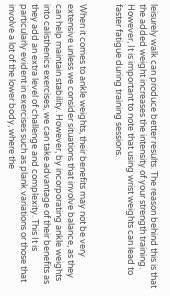leisurely walk can produce better results. The reason behind this is that the added weight increases the intensity of your strength training. However, It is important to note that using wrist weights can lead to faster fatigue during training sessions.


When it comes to ankle weights, their benefits may not be very extensive unless we consider situations that involve balance, as they can help maintain stability. However, by incorporating ankle weights into calisthenics exercises, we can take advantage of their benefits as they add an extra level of challenge and complexity. This It is particularly evident in exercises such as plank variations or those that involve a lot of the lower body, where the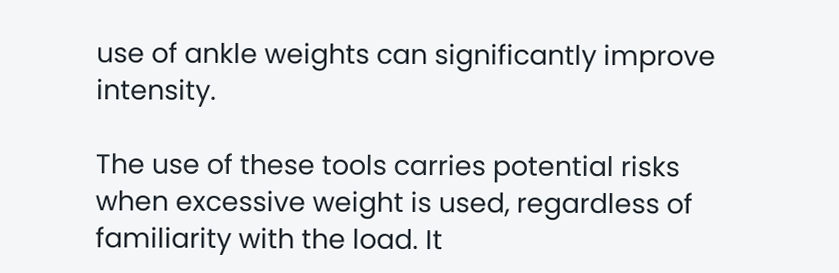use of ankle weights can significantly improve intensity.

The use of these tools carries potential risks when excessive weight is used, regardless of familiarity with the load. It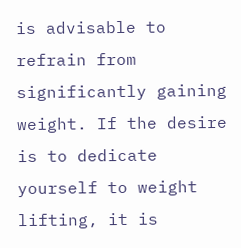is advisable to refrain from significantly gaining weight. If the desire is to dedicate yourself to weight lifting, it is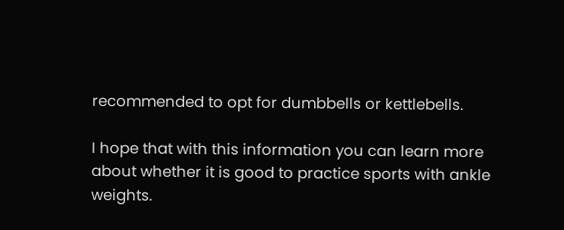recommended to opt for dumbbells or kettlebells.

I hope that with this information you can learn more about whether it is good to practice sports with ankle weights.